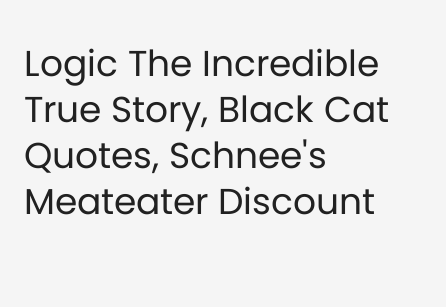Logic The Incredible True Story, Black Cat Quotes, Schnee's Meateater Discount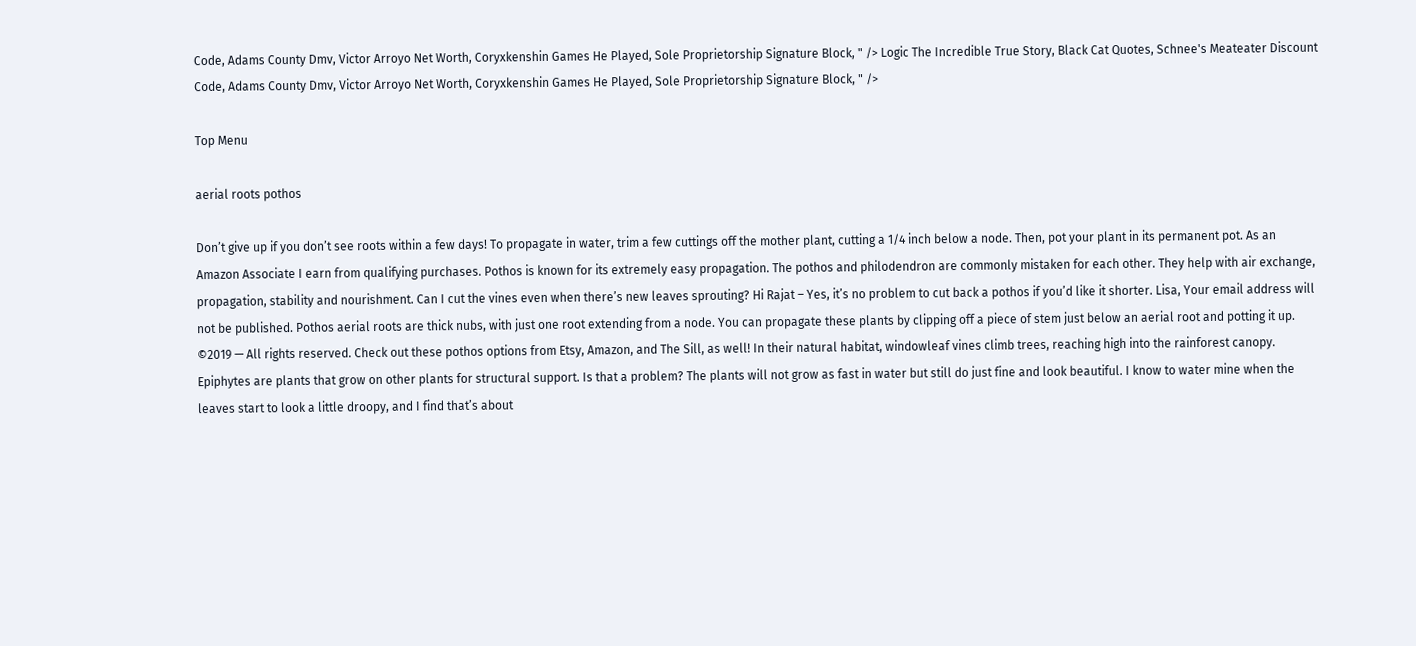Code, Adams County Dmv, Victor Arroyo Net Worth, Coryxkenshin Games He Played, Sole Proprietorship Signature Block, " /> Logic The Incredible True Story, Black Cat Quotes, Schnee's Meateater Discount Code, Adams County Dmv, Victor Arroyo Net Worth, Coryxkenshin Games He Played, Sole Proprietorship Signature Block, " />

Top Menu

aerial roots pothos

Don’t give up if you don’t see roots within a few days! To propagate in water, trim a few cuttings off the mother plant, cutting a 1/4 inch below a node. Then, pot your plant in its permanent pot. As an Amazon Associate I earn from qualifying purchases. Pothos is known for its extremely easy propagation. The pothos and philodendron are commonly mistaken for each other. They help with air exchange, propagation, stability and nourishment. Can I cut the vines even when there’s new leaves sprouting? Hi Rajat – Yes, it’s no problem to cut back a pothos if you’d like it shorter. Lisa, Your email address will not be published. Pothos aerial roots are thick nubs, with just one root extending from a node. You can propagate these plants by clipping off a piece of stem just below an aerial root and potting it up. ©2019 — All rights reserved. Check out these pothos options from Etsy, Amazon, and The Sill, as well! In their natural habitat, windowleaf vines climb trees, reaching high into the rainforest canopy. Epiphytes are plants that grow on other plants for structural support. Is that a problem? The plants will not grow as fast in water but still do just fine and look beautiful. I know to water mine when the leaves start to look a little droopy, and I find that’s about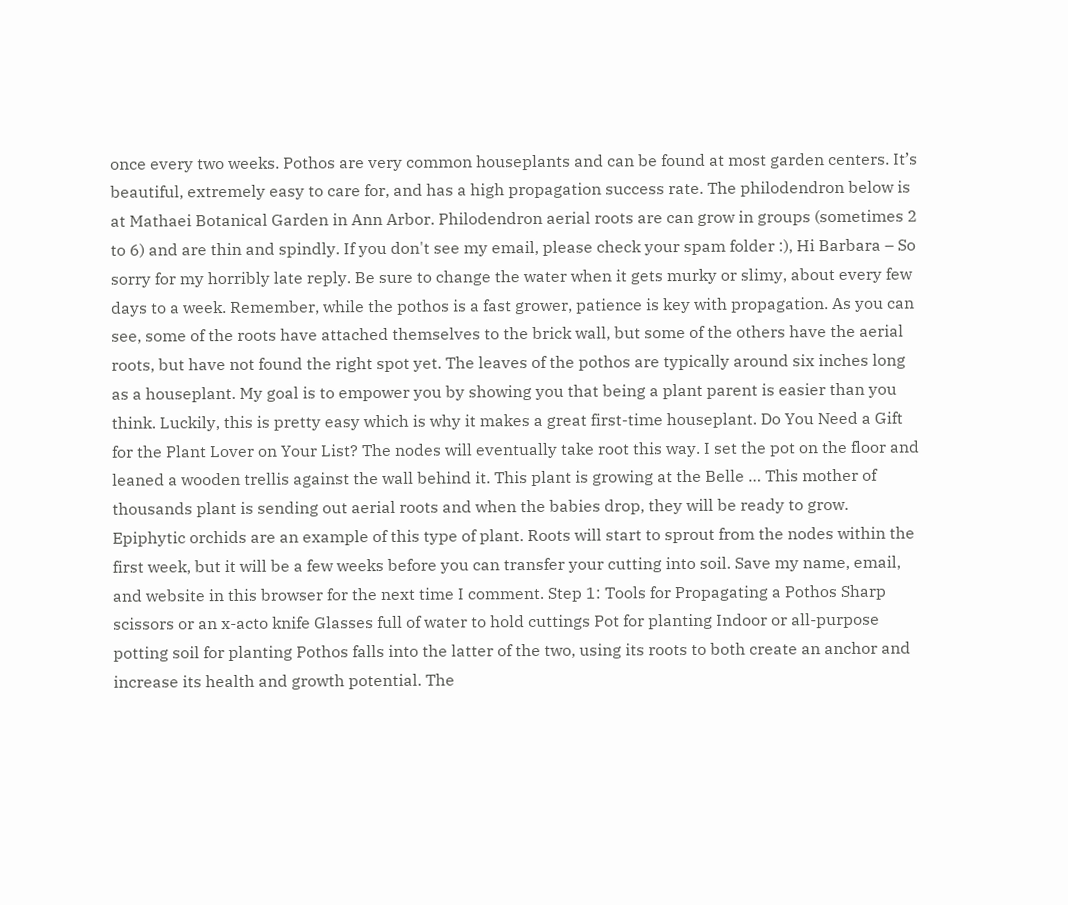once every two weeks. Pothos are very common houseplants and can be found at most garden centers. It’s beautiful, extremely easy to care for, and has a high propagation success rate. The philodendron below is at Mathaei Botanical Garden in Ann Arbor. Philodendron aerial roots are can grow in groups (sometimes 2 to 6) and are thin and spindly. If you don't see my email, please check your spam folder :), Hi Barbara – So sorry for my horribly late reply. Be sure to change the water when it gets murky or slimy, about every few days to a week. Remember, while the pothos is a fast grower, patience is key with propagation. As you can see, some of the roots have attached themselves to the brick wall, but some of the others have the aerial roots, but have not found the right spot yet. The leaves of the pothos are typically around six inches long as a houseplant. My goal is to empower you by showing you that being a plant parent is easier than you think. Luckily, this is pretty easy which is why it makes a great first-time houseplant. Do You Need a Gift for the Plant Lover on Your List? The nodes will eventually take root this way. I set the pot on the floor and leaned a wooden trellis against the wall behind it. This plant is growing at the Belle … This mother of thousands plant is sending out aerial roots and when the babies drop, they will be ready to grow. Epiphytic orchids are an example of this type of plant. Roots will start to sprout from the nodes within the first week, but it will be a few weeks before you can transfer your cutting into soil. Save my name, email, and website in this browser for the next time I comment. Step 1: Tools for Propagating a Pothos Sharp scissors or an x-acto knife Glasses full of water to hold cuttings Pot for planting Indoor or all-purpose potting soil for planting Pothos falls into the latter of the two, using its roots to both create an anchor and increase its health and growth potential. The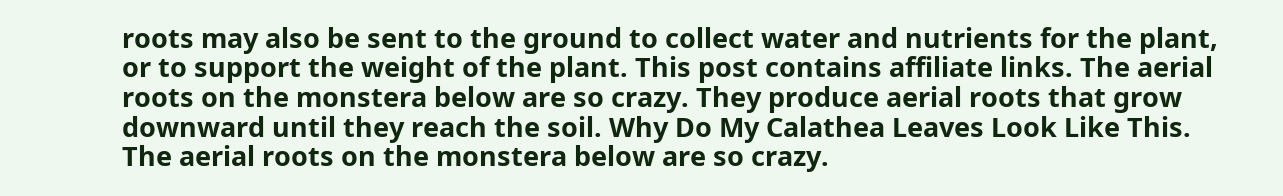roots may also be sent to the ground to collect water and nutrients for the plant, or to support the weight of the plant. This post contains affiliate links. The aerial roots on the monstera below are so crazy. They produce aerial roots that grow downward until they reach the soil. Why Do My Calathea Leaves Look Like This. The aerial roots on the monstera below are so crazy.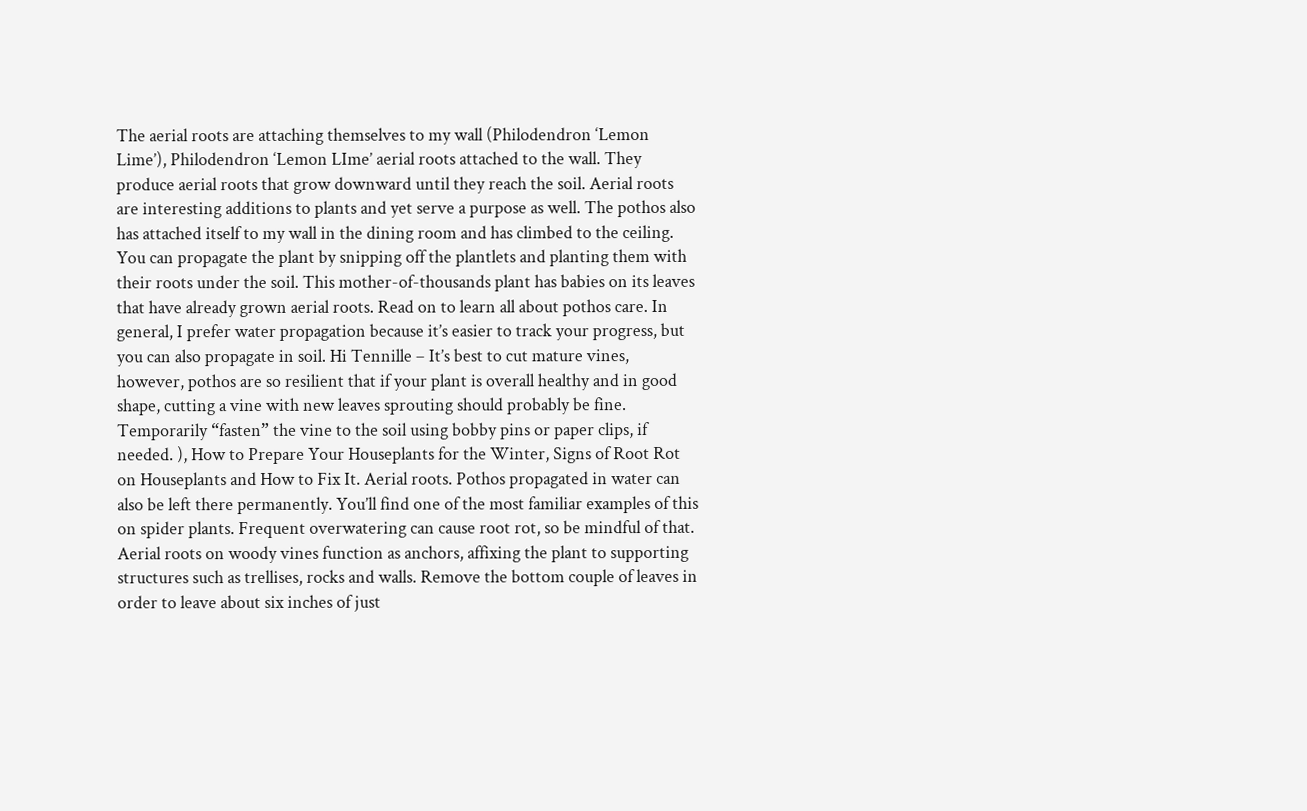The aerial roots are attaching themselves to my wall (Philodendron ‘Lemon Lime’), Philodendron ‘Lemon LIme’ aerial roots attached to the wall. They produce aerial roots that grow downward until they reach the soil. Aerial roots are interesting additions to plants and yet serve a purpose as well. The pothos also has attached itself to my wall in the dining room and has climbed to the ceiling. You can propagate the plant by snipping off the plantlets and planting them with their roots under the soil. This mother-of-thousands plant has babies on its leaves that have already grown aerial roots. Read on to learn all about pothos care. In general, I prefer water propagation because it’s easier to track your progress, but you can also propagate in soil. Hi Tennille – It’s best to cut mature vines, however, pothos are so resilient that if your plant is overall healthy and in good shape, cutting a vine with new leaves sprouting should probably be fine. Temporarily “fasten” the vine to the soil using bobby pins or paper clips, if needed. ), How to Prepare Your Houseplants for the Winter, Signs of Root Rot on Houseplants and How to Fix It. Aerial roots. Pothos propagated in water can also be left there permanently. You’ll find one of the most familiar examples of this on spider plants. Frequent overwatering can cause root rot, so be mindful of that. Aerial roots on woody vines function as anchors, affixing the plant to supporting structures such as trellises, rocks and walls. Remove the bottom couple of leaves in order to leave about six inches of just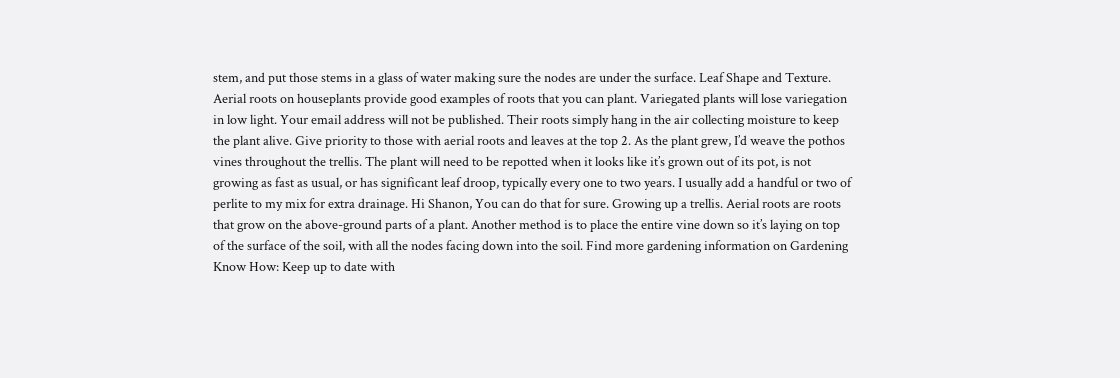stem, and put those stems in a glass of water making sure the nodes are under the surface. Leaf Shape and Texture. Aerial roots on houseplants provide good examples of roots that you can plant. Variegated plants will lose variegation in low light. Your email address will not be published. Their roots simply hang in the air collecting moisture to keep the plant alive. Give priority to those with aerial roots and leaves at the top 2. As the plant grew, I’d weave the pothos vines throughout the trellis. The plant will need to be repotted when it looks like it’s grown out of its pot, is not growing as fast as usual, or has significant leaf droop, typically every one to two years. I usually add a handful or two of perlite to my mix for extra drainage. Hi Shanon, You can do that for sure. Growing up a trellis. Aerial roots are roots that grow on the above-ground parts of a plant. Another method is to place the entire vine down so it’s laying on top of the surface of the soil, with all the nodes facing down into the soil. Find more gardening information on Gardening Know How: Keep up to date with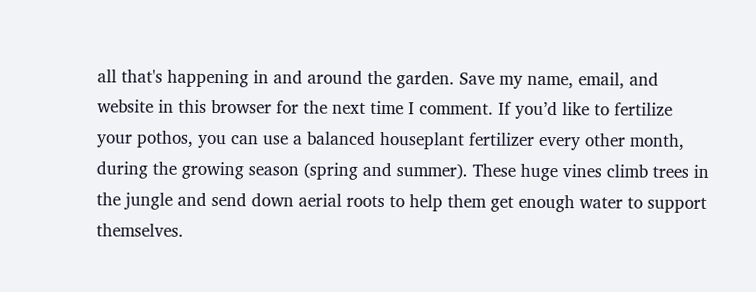all that's happening in and around the garden. Save my name, email, and website in this browser for the next time I comment. If you’d like to fertilize your pothos, you can use a balanced houseplant fertilizer every other month, during the growing season (spring and summer). These huge vines climb trees in the jungle and send down aerial roots to help them get enough water to support themselves.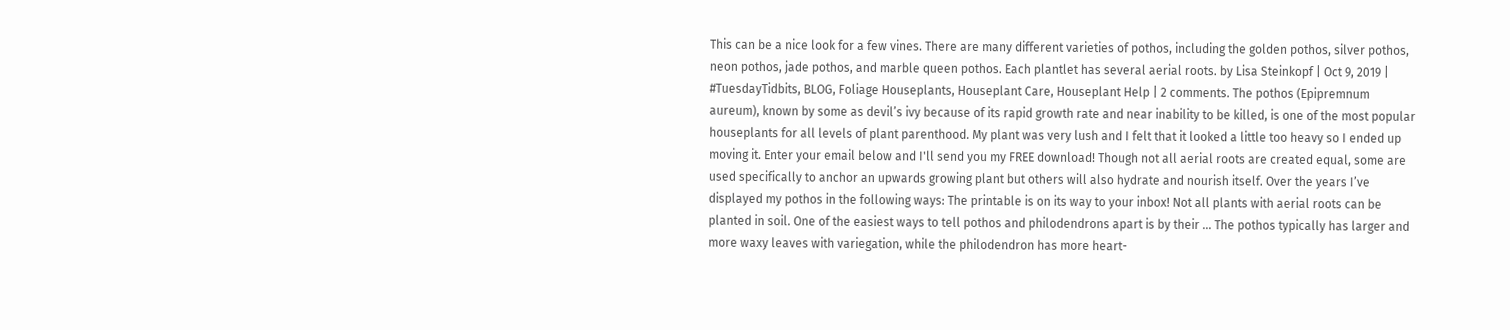This can be a nice look for a few vines. There are many different varieties of pothos, including the golden pothos, silver pothos, neon pothos, jade pothos, and marble queen pothos. Each plantlet has several aerial roots. by Lisa Steinkopf | Oct 9, 2019 | #TuesdayTidbits, BLOG, Foliage Houseplants, Houseplant Care, Houseplant Help | 2 comments. The pothos (Epipremnum aureum), known by some as devil’s ivy because of its rapid growth rate and near inability to be killed, is one of the most popular houseplants for all levels of plant parenthood. My plant was very lush and I felt that it looked a little too heavy so I ended up moving it. Enter your email below and I'll send you my FREE download! Though not all aerial roots are created equal, some are used specifically to anchor an upwards growing plant but others will also hydrate and nourish itself. Over the years I’ve displayed my pothos in the following ways: The printable is on its way to your inbox! Not all plants with aerial roots can be planted in soil. One of the easiest ways to tell pothos and philodendrons apart is by their … The pothos typically has larger and more waxy leaves with variegation, while the philodendron has more heart-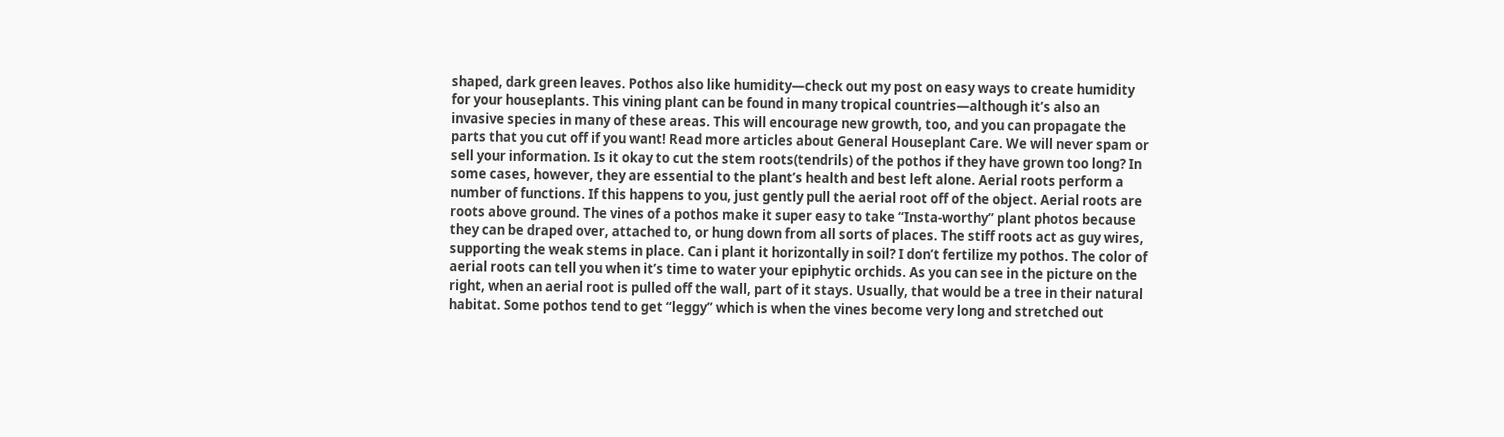shaped, dark green leaves. Pothos also like humidity—check out my post on easy ways to create humidity for your houseplants. This vining plant can be found in many tropical countries—although it’s also an invasive species in many of these areas. This will encourage new growth, too, and you can propagate the parts that you cut off if you want! Read more articles about General Houseplant Care. We will never spam or sell your information. Is it okay to cut the stem roots(tendrils) of the pothos if they have grown too long? In some cases, however, they are essential to the plant’s health and best left alone. Aerial roots perform a number of functions. If this happens to you, just gently pull the aerial root off of the object. Aerial roots are roots above ground. The vines of a pothos make it super easy to take “Insta-worthy” plant photos because they can be draped over, attached to, or hung down from all sorts of places. The stiff roots act as guy wires, supporting the weak stems in place. Can i plant it horizontally in soil? I don’t fertilize my pothos. The color of aerial roots can tell you when it’s time to water your epiphytic orchids. As you can see in the picture on the right, when an aerial root is pulled off the wall, part of it stays. Usually, that would be a tree in their natural habitat. Some pothos tend to get “leggy” which is when the vines become very long and stretched out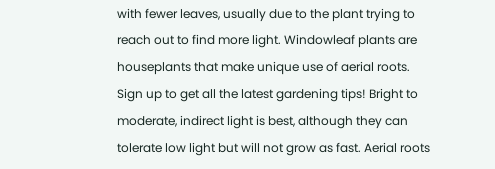with fewer leaves, usually due to the plant trying to reach out to find more light. Windowleaf plants are houseplants that make unique use of aerial roots. Sign up to get all the latest gardening tips! Bright to moderate, indirect light is best, although they can tolerate low light but will not grow as fast. Aerial roots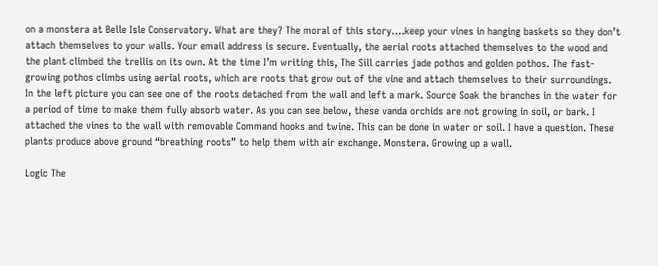on a monstera at Belle Isle Conservatory. What are they? The moral of this story….keep your vines in hanging baskets so they don’t attach themselves to your walls. Your email address is secure. Eventually, the aerial roots attached themselves to the wood and the plant climbed the trellis on its own. At the time I’m writing this, The Sill carries jade pothos and golden pothos. The fast-growing pothos climbs using aerial roots, which are roots that grow out of the vine and attach themselves to their surroundings. In the left picture you can see one of the roots detached from the wall and left a mark. Source Soak the branches in the water for a period of time to make them fully absorb water. As you can see below, these vanda orchids are not growing in soil, or bark. I attached the vines to the wall with removable Command hooks and twine. This can be done in water or soil. I have a question. These plants produce above ground “breathing roots” to help them with air exchange. Monstera. Growing up a wall.

Logic The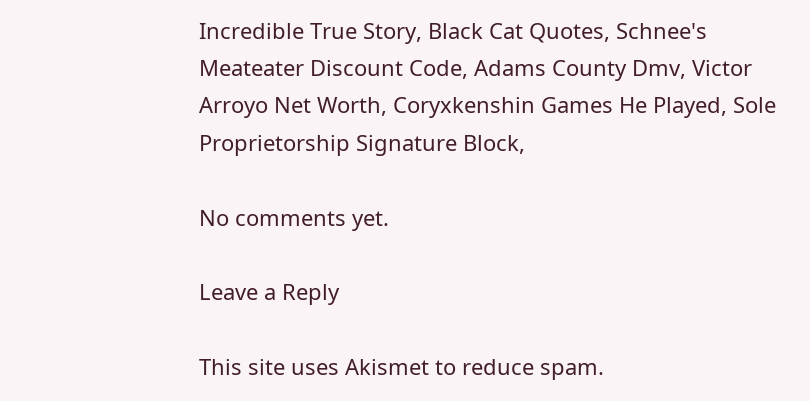Incredible True Story, Black Cat Quotes, Schnee's Meateater Discount Code, Adams County Dmv, Victor Arroyo Net Worth, Coryxkenshin Games He Played, Sole Proprietorship Signature Block,

No comments yet.

Leave a Reply

This site uses Akismet to reduce spam.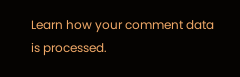Learn how your comment data is processed.